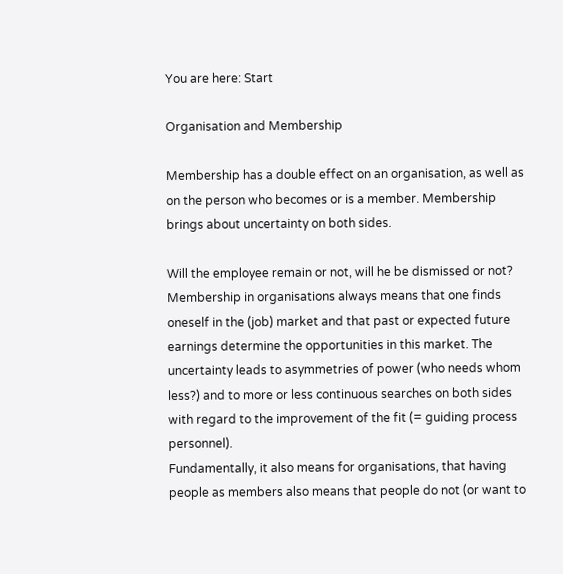You are here: Start

Organisation and Membership

Membership has a double effect on an organisation, as well as on the person who becomes or is a member. Membership brings about uncertainty on both sides.

Will the employee remain or not, will he be dismissed or not? Membership in organisations always means that one finds oneself in the (job) market and that past or expected future earnings determine the opportunities in this market. The uncertainty leads to asymmetries of power (who needs whom less?) and to more or less continuous searches on both sides with regard to the improvement of the fit (= guiding process personnel).
Fundamentally, it also means for organisations, that having people as members also means that people do not (or want to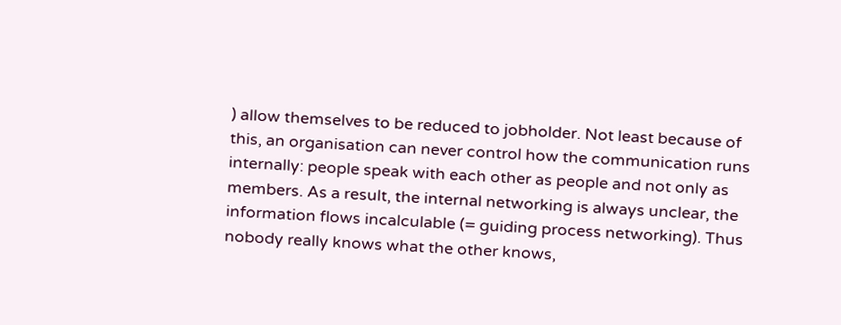) allow themselves to be reduced to jobholder. Not least because of this, an organisation can never control how the communication runs internally: people speak with each other as people and not only as members. As a result, the internal networking is always unclear, the information flows incalculable (= guiding process networking). Thus nobody really knows what the other knows,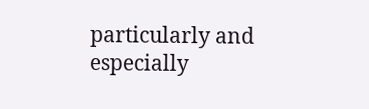particularly and especially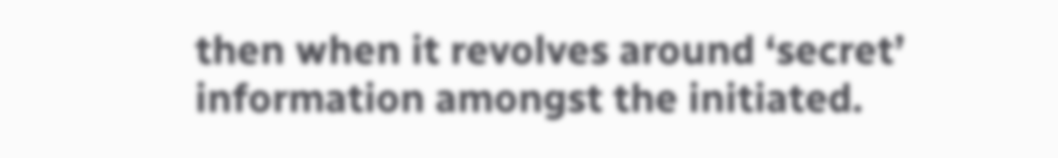then when it revolves around ‘secret’ information amongst the initiated.